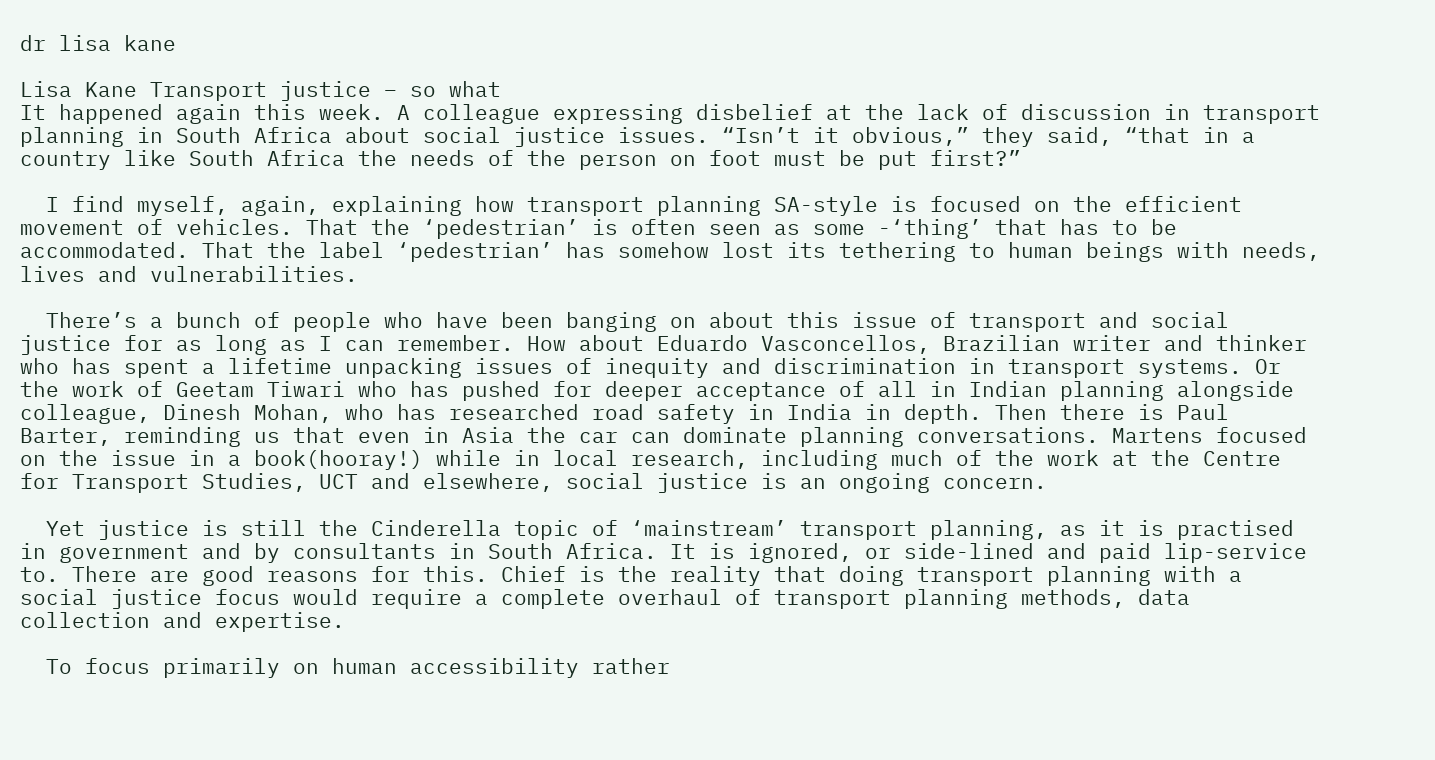dr lisa kane

Lisa Kane Transport justice – so what
It happened again this week. A colleague expressing disbelief at the lack of discussion in transport planning in South Africa about social justice issues. “Isn’t it obvious,” they said, “that in a country like South Africa the needs of the person on foot must be put first?”

  I find myself, again, explaining how transport planning SA-style is focused on the efficient movement of vehicles. That the ‘pedestrian’ is often seen as some -‘thing’ that has to be accommodated. That the label ‘pedestrian’ has somehow lost its tethering to human beings with needs, lives and vulnerabilities.

  There’s a bunch of people who have been banging on about this issue of transport and social justice for as long as I can remember. How about Eduardo Vasconcellos, Brazilian writer and thinker who has spent a lifetime unpacking issues of inequity and discrimination in transport systems. Or the work of Geetam Tiwari who has pushed for deeper acceptance of all in Indian planning alongside colleague, Dinesh Mohan, who has researched road safety in India in depth. Then there is Paul Barter, reminding us that even in Asia the car can dominate planning conversations. Martens focused on the issue in a book(hooray!) while in local research, including much of the work at the Centre for Transport Studies, UCT and elsewhere, social justice is an ongoing concern.

  Yet justice is still the Cinderella topic of ‘mainstream’ transport planning, as it is practised in government and by consultants in South Africa. It is ignored, or side-lined and paid lip-service to. There are good reasons for this. Chief is the reality that doing transport planning with a social justice focus would require a complete overhaul of transport planning methods, data collection and expertise.

  To focus primarily on human accessibility rather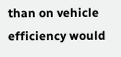than on vehicle efficiency would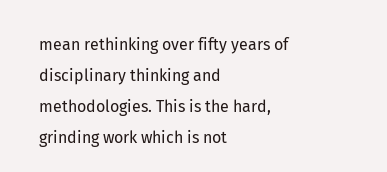mean rethinking over fifty years of disciplinary thinking and methodologies. This is the hard, grinding work which is not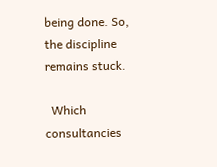being done. So, the discipline remains stuck.

  Which consultancies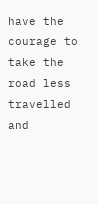have the courage to take the road less travelled and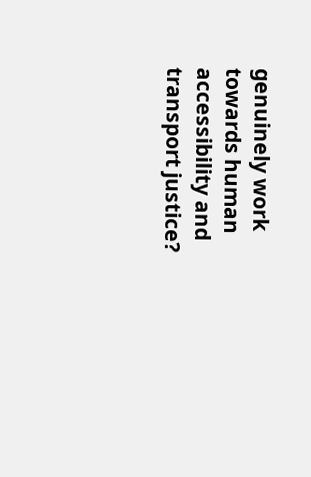genuinely work towards human accessibility and transport justice?